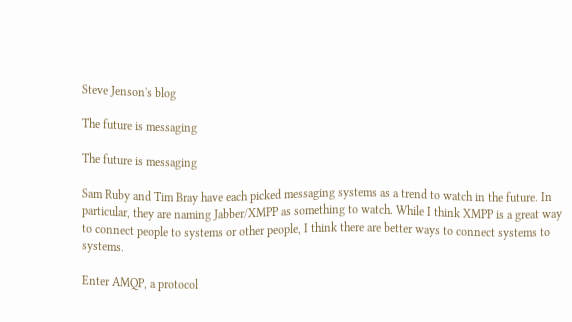Steve Jenson's blog

The future is messaging

The future is messaging

Sam Ruby and Tim Bray have each picked messaging systems as a trend to watch in the future. In particular, they are naming Jabber/XMPP as something to watch. While I think XMPP is a great way to connect people to systems or other people, I think there are better ways to connect systems to systems.

Enter AMQP, a protocol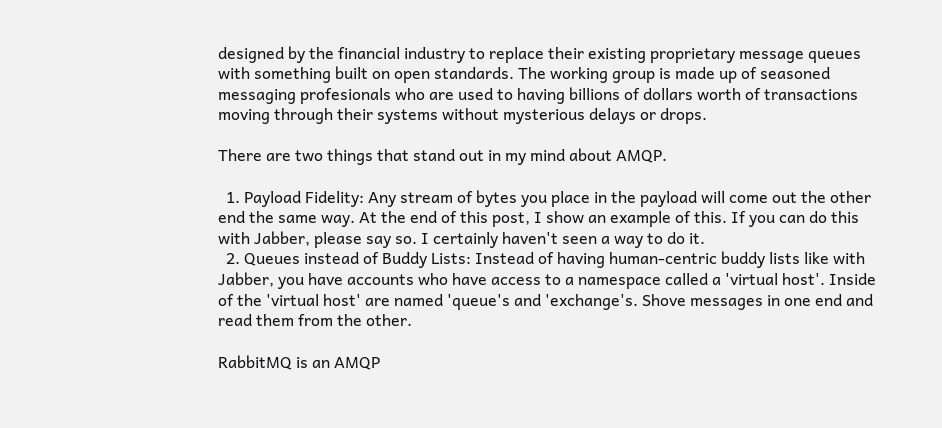designed by the financial industry to replace their existing proprietary message queues with something built on open standards. The working group is made up of seasoned messaging profesionals who are used to having billions of dollars worth of transactions moving through their systems without mysterious delays or drops.

There are two things that stand out in my mind about AMQP.

  1. Payload Fidelity: Any stream of bytes you place in the payload will come out the other end the same way. At the end of this post, I show an example of this. If you can do this with Jabber, please say so. I certainly haven't seen a way to do it.
  2. Queues instead of Buddy Lists: Instead of having human-centric buddy lists like with Jabber, you have accounts who have access to a namespace called a 'virtual host'. Inside of the 'virtual host' are named 'queue's and 'exchange's. Shove messages in one end and read them from the other.

RabbitMQ is an AMQP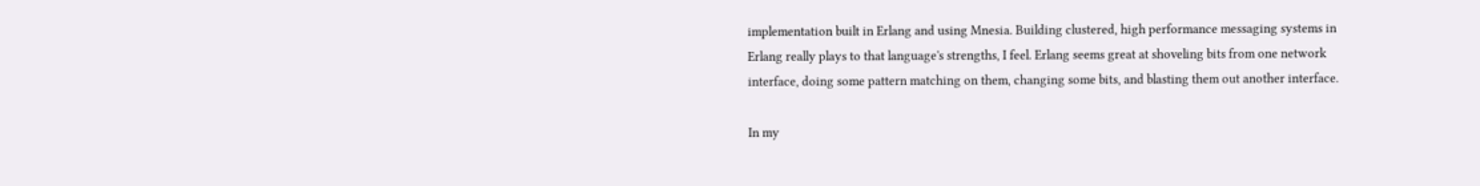implementation built in Erlang and using Mnesia. Building clustered, high performance messaging systems in Erlang really plays to that language's strengths, I feel. Erlang seems great at shoveling bits from one network interface, doing some pattern matching on them, changing some bits, and blasting them out another interface.

In my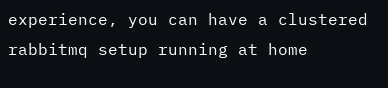experience, you can have a clustered rabbitmq setup running at home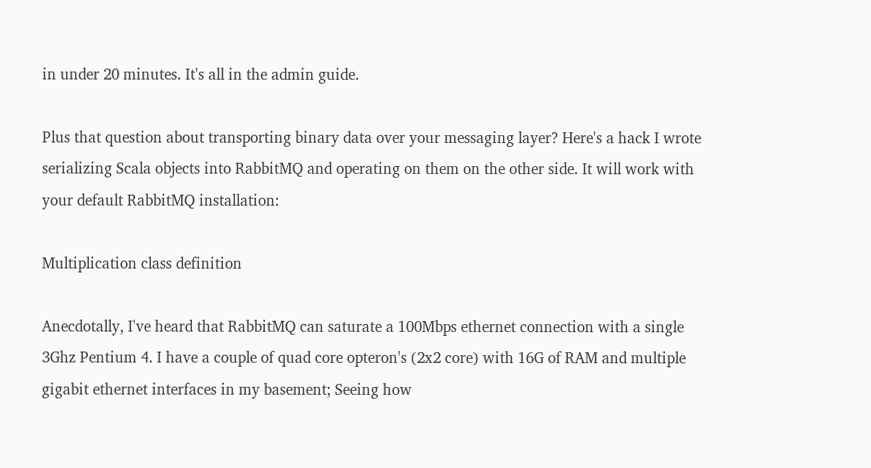in under 20 minutes. It's all in the admin guide.

Plus that question about transporting binary data over your messaging layer? Here's a hack I wrote serializing Scala objects into RabbitMQ and operating on them on the other side. It will work with your default RabbitMQ installation:

Multiplication class definition

Anecdotally, I've heard that RabbitMQ can saturate a 100Mbps ethernet connection with a single 3Ghz Pentium 4. I have a couple of quad core opteron's (2x2 core) with 16G of RAM and multiple gigabit ethernet interfaces in my basement; Seeing how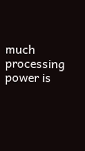much processing power is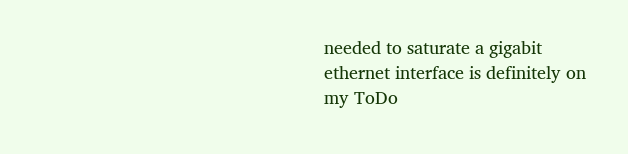needed to saturate a gigabit ethernet interface is definitely on my ToDo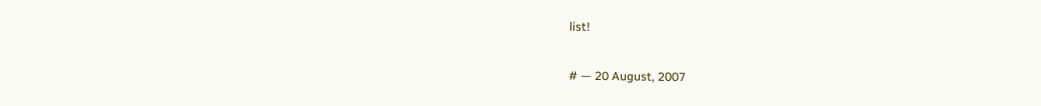list!

# — 20 August, 2007